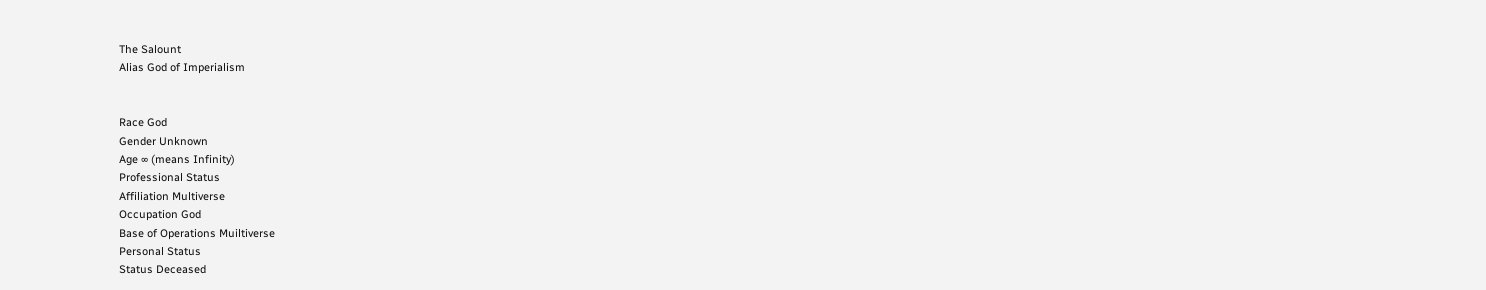The Salount
Alias God of Imperialism


Race God
Gender Unknown
Age ∞ (means Infinity)
Professional Status
Affiliation Multiverse
Occupation God
Base of Operations Muiltiverse
Personal Status
Status Deceased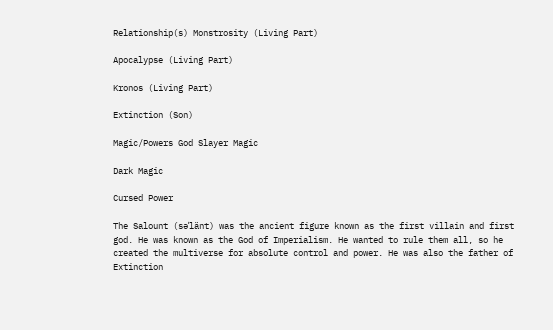Relationship(s) Monstrosity (Living Part)

Apocalypse (Living Part)

Kronos (Living Part)

Extinction (Son)

Magic/Powers God Slayer Magic

Dark Magic

Cursed Power

The Salount (səˈlänt) was the ancient figure known as the first villain and first god. He was known as the God of Imperialism. He wanted to rule them all, so he created the multiverse for absolute control and power. He was also the father of Extinction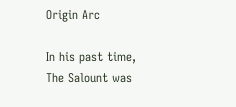Origin Arc

In his past time, The Salount was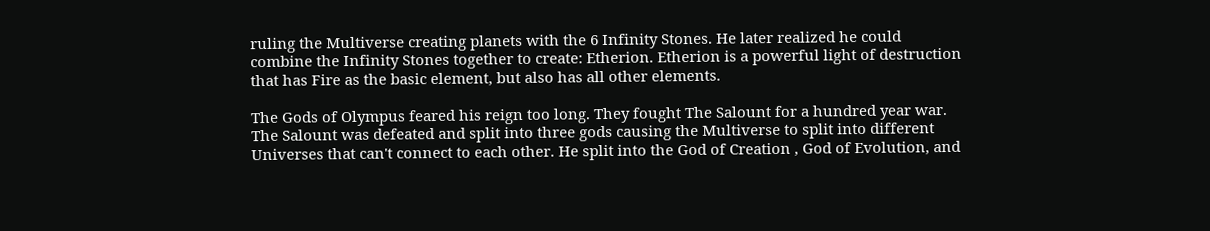ruling the Multiverse creating planets with the 6 Infinity Stones. He later realized he could combine the Infinity Stones together to create: Etherion. Etherion is a powerful light of destruction that has Fire as the basic element, but also has all other elements.

The Gods of Olympus feared his reign too long. They fought The Salount for a hundred year war. The Salount was defeated and split into three gods causing the Multiverse to split into different Universes that can't connect to each other. He split into the God of Creation , God of Evolution, and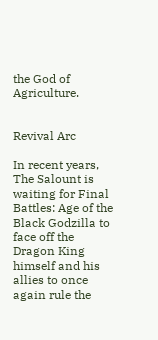the God of Agriculture.


Revival Arc

In recent years, The Salount is waiting for Final Battles: Age of the Black Godzilla to face off the Dragon King himself and his allies to once again rule the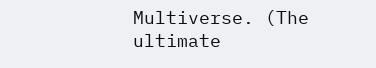Multiverse. (The ultimate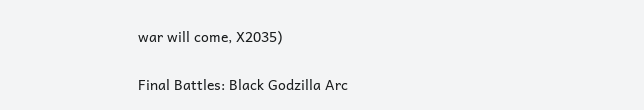war will come, X2035)

Final Battles: Black Godzilla Arc